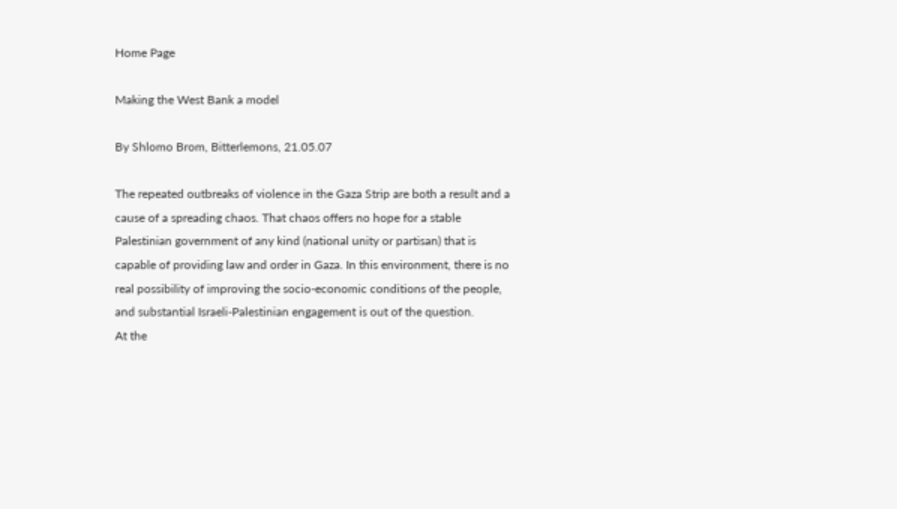Home Page

Making the West Bank a model

By Shlomo Brom, Bitterlemons, 21.05.07

The repeated outbreaks of violence in the Gaza Strip are both a result and a cause of a spreading chaos. That chaos offers no hope for a stable Palestinian government of any kind (national unity or partisan) that is capable of providing law and order in Gaza. In this environment, there is no real possibility of improving the socio-economic conditions of the people, and substantial Israeli-Palestinian engagement is out of the question.
At the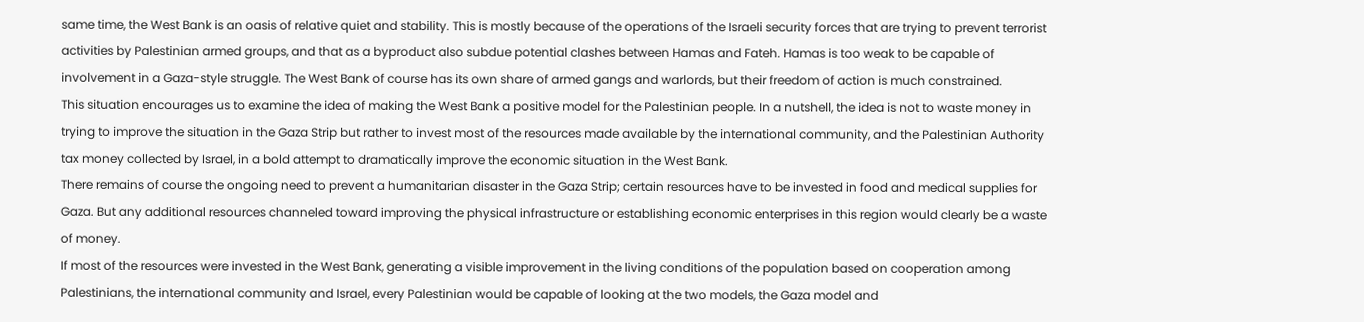same time, the West Bank is an oasis of relative quiet and stability. This is mostly because of the operations of the Israeli security forces that are trying to prevent terrorist activities by Palestinian armed groups, and that as a byproduct also subdue potential clashes between Hamas and Fateh. Hamas is too weak to be capable of involvement in a Gaza-style struggle. The West Bank of course has its own share of armed gangs and warlords, but their freedom of action is much constrained.
This situation encourages us to examine the idea of making the West Bank a positive model for the Palestinian people. In a nutshell, the idea is not to waste money in trying to improve the situation in the Gaza Strip but rather to invest most of the resources made available by the international community, and the Palestinian Authority tax money collected by Israel, in a bold attempt to dramatically improve the economic situation in the West Bank.
There remains of course the ongoing need to prevent a humanitarian disaster in the Gaza Strip; certain resources have to be invested in food and medical supplies for Gaza. But any additional resources channeled toward improving the physical infrastructure or establishing economic enterprises in this region would clearly be a waste of money.
If most of the resources were invested in the West Bank, generating a visible improvement in the living conditions of the population based on cooperation among Palestinians, the international community and Israel, every Palestinian would be capable of looking at the two models, the Gaza model and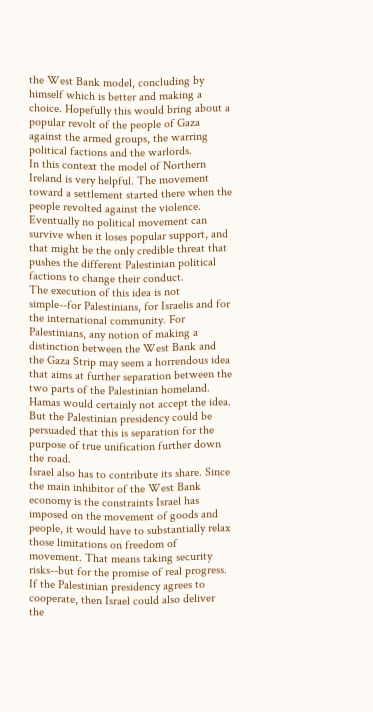the West Bank model, concluding by himself which is better and making a choice. Hopefully this would bring about a popular revolt of the people of Gaza against the armed groups, the warring political factions and the warlords.
In this context the model of Northern Ireland is very helpful. The movement toward a settlement started there when the people revolted against the violence. Eventually no political movement can survive when it loses popular support, and that might be the only credible threat that pushes the different Palestinian political factions to change their conduct.
The execution of this idea is not simple--for Palestinians, for Israelis and for the international community. For Palestinians, any notion of making a distinction between the West Bank and the Gaza Strip may seem a horrendous idea that aims at further separation between the two parts of the Palestinian homeland. Hamas would certainly not accept the idea. But the Palestinian presidency could be persuaded that this is separation for the purpose of true unification further down the road.
Israel also has to contribute its share. Since the main inhibitor of the West Bank economy is the constraints Israel has imposed on the movement of goods and people, it would have to substantially relax those limitations on freedom of movement. That means taking security risks--but for the promise of real progress. If the Palestinian presidency agrees to cooperate, then Israel could also deliver the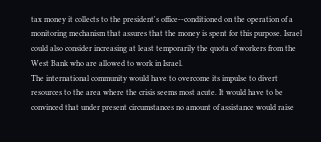tax money it collects to the president's office--conditioned on the operation of a monitoring mechanism that assures that the money is spent for this purpose. Israel could also consider increasing at least temporarily the quota of workers from the West Bank who are allowed to work in Israel.
The international community would have to overcome its impulse to divert resources to the area where the crisis seems most acute. It would have to be convinced that under present circumstances no amount of assistance would raise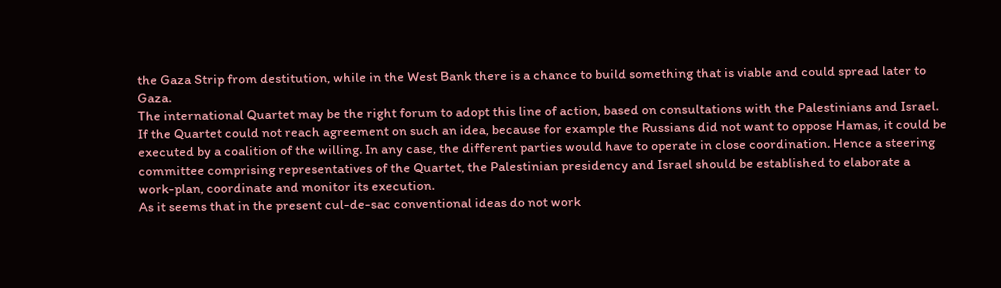the Gaza Strip from destitution, while in the West Bank there is a chance to build something that is viable and could spread later to Gaza.
The international Quartet may be the right forum to adopt this line of action, based on consultations with the Palestinians and Israel. If the Quartet could not reach agreement on such an idea, because for example the Russians did not want to oppose Hamas, it could be executed by a coalition of the willing. In any case, the different parties would have to operate in close coordination. Hence a steering committee comprising representatives of the Quartet, the Palestinian presidency and Israel should be established to elaborate a work-plan, coordinate and monitor its execution.
As it seems that in the present cul-de-sac conventional ideas do not work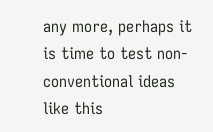any more, perhaps it is time to test non-conventional ideas like this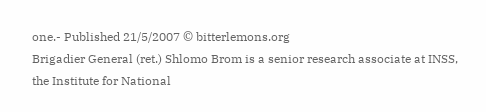one.- Published 21/5/2007 © bitterlemons.org
Brigadier General (ret.) Shlomo Brom is a senior research associate at INSS, the Institute for National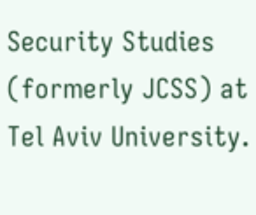Security Studies (formerly JCSS) at Tel Aviv University.